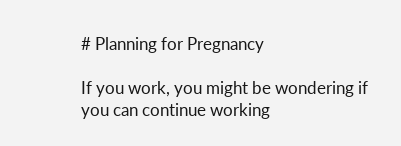# Planning for Pregnancy

If you work, you might be wondering if you can continue working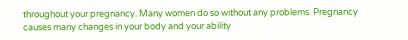throughout your pregnancy. Many women do so without any problems. Pregnancy causes many changes in your body and your ability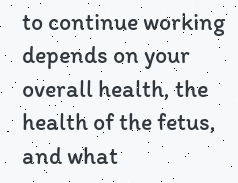to continue working depends on your overall health, the health of the fetus, and what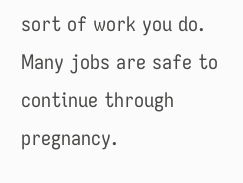sort of work you do. Many jobs are safe to continue through pregnancy.